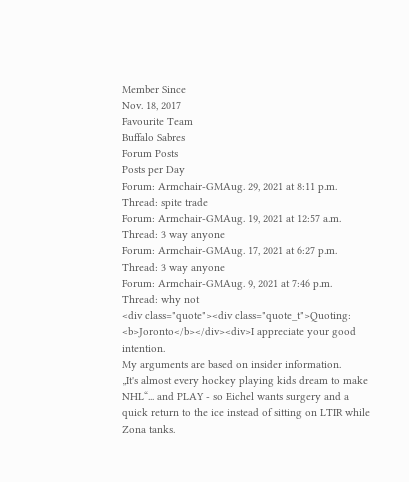Member Since
Nov. 18, 2017
Favourite Team
Buffalo Sabres
Forum Posts
Posts per Day
Forum: Armchair-GMAug. 29, 2021 at 8:11 p.m.
Thread: spite trade
Forum: Armchair-GMAug. 19, 2021 at 12:57 a.m.
Thread: 3 way anyone
Forum: Armchair-GMAug. 17, 2021 at 6:27 p.m.
Thread: 3 way anyone
Forum: Armchair-GMAug. 9, 2021 at 7:46 p.m.
Thread: why not
<div class="quote"><div class="quote_t">Quoting: <b>Joronto</b></div><div>I appreciate your good intention.
My arguments are based on insider information.
„It's almost every hockey playing kids dream to make NHL“... and PLAY - so Eichel wants surgery and a quick return to the ice instead of sitting on LTIR while Zona tanks.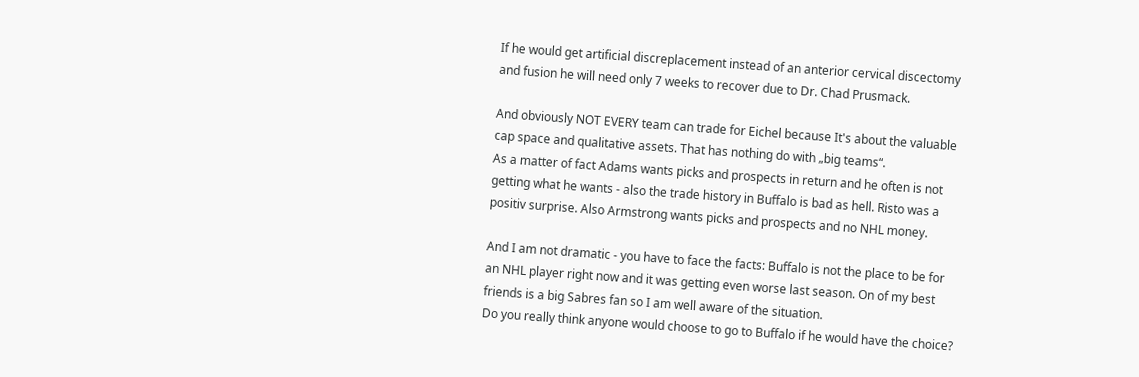If he would get artificial discreplacement instead of an anterior cervical discectomy and fusion he will need only 7 weeks to recover due to Dr. Chad Prusmack.

And obviously NOT EVERY team can trade for Eichel because It's about the valuable cap space and qualitative assets. That has nothing do with „big teams“.
As a matter of fact Adams wants picks and prospects in return and he often is not getting what he wants - also the trade history in Buffalo is bad as hell. Risto was a positiv surprise. Also Armstrong wants picks and prospects and no NHL money.

And I am not dramatic - you have to face the facts: Buffalo is not the place to be for an NHL player right now and it was getting even worse last season. On of my best friends is a big Sabres fan so I am well aware of the situation.
Do you really think anyone would choose to go to Buffalo if he would have the choice?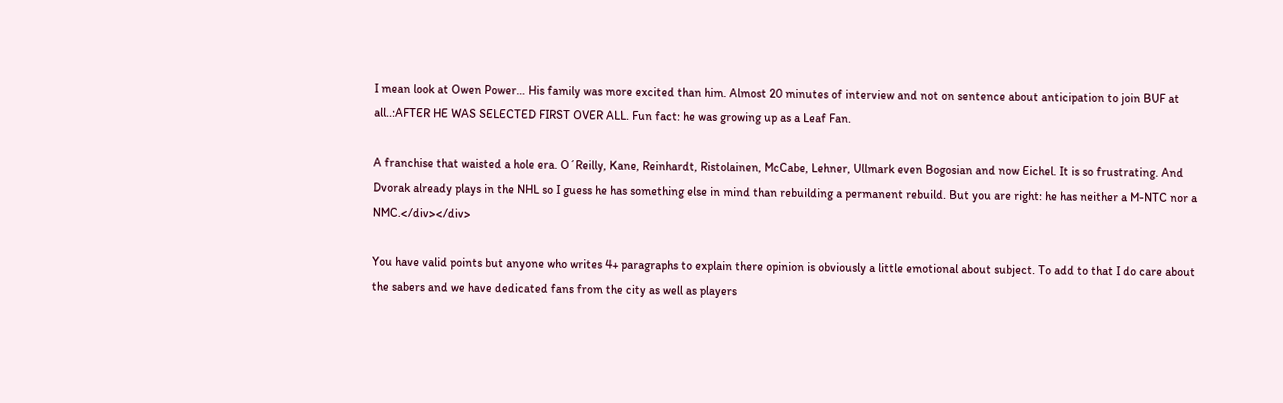I mean look at Owen Power… His family was more excited than him. Almost 20 minutes of interview and not on sentence about anticipation to join BUF at all..:AFTER HE WAS SELECTED FIRST OVER ALL. Fun fact: he was growing up as a Leaf Fan.

A franchise that waisted a hole era. O´Reilly, Kane, Reinhardt, Ristolainen, McCabe, Lehner, Ullmark even Bogosian and now Eichel. It is so frustrating. And Dvorak already plays in the NHL so I guess he has something else in mind than rebuilding a permanent rebuild. But you are right: he has neither a M-NTC nor a NMC.</div></div>

You have valid points but anyone who writes 4+ paragraphs to explain there opinion is obviously a little emotional about subject. To add to that I do care about the sabers and we have dedicated fans from the city as well as players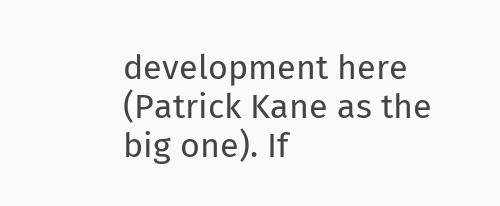development here (Patrick Kane as the big one). If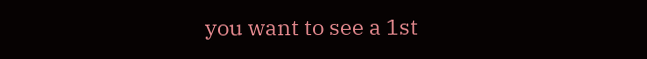you want to see a 1st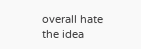overall hate the idea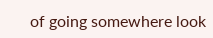of going somewhere look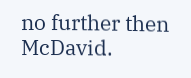no further then McDavid.